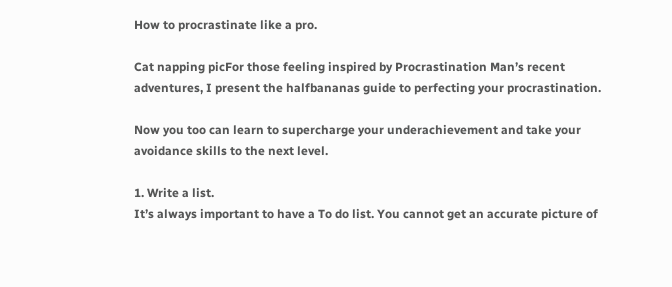How to procrastinate like a pro.

Cat napping picFor those feeling inspired by Procrastination Man’s recent adventures, I present the halfbananas guide to perfecting your procrastination.

Now you too can learn to supercharge your underachievement and take your avoidance skills to the next level.

1. Write a list.
It’s always important to have a To do list. You cannot get an accurate picture of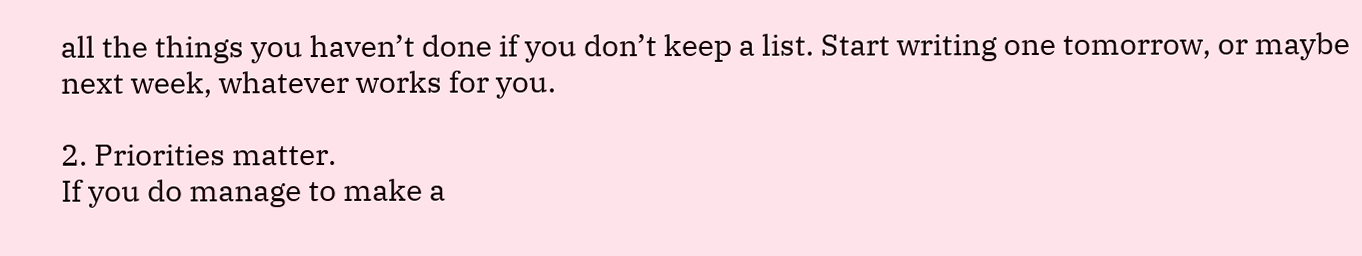all the things you haven’t done if you don’t keep a list. Start writing one tomorrow, or maybe next week, whatever works for you.

2. Priorities matter.
If you do manage to make a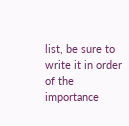list, be sure to write it in order of the importance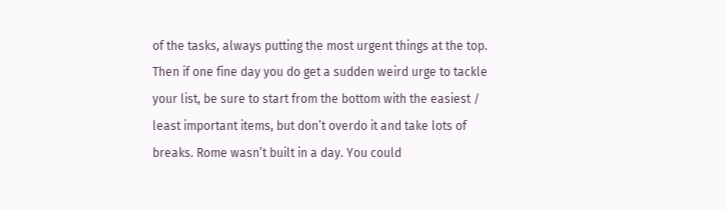of the tasks, always putting the most urgent things at the top. Then if one fine day you do get a sudden weird urge to tackle your list, be sure to start from the bottom with the easiest / least important items, but don’t overdo it and take lots of breaks. Rome wasn’t built in a day. You could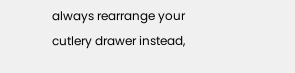always rearrange your cutlery drawer instead,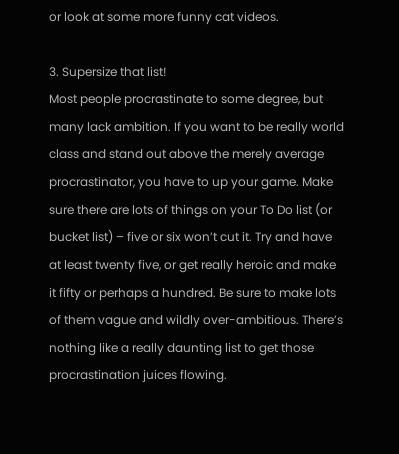or look at some more funny cat videos.

3. Supersize that list!
Most people procrastinate to some degree, but many lack ambition. If you want to be really world class and stand out above the merely average procrastinator, you have to up your game. Make sure there are lots of things on your To Do list (or bucket list) – five or six won’t cut it. Try and have at least twenty five, or get really heroic and make it fifty or perhaps a hundred. Be sure to make lots of them vague and wildly over-ambitious. There’s nothing like a really daunting list to get those procrastination juices flowing.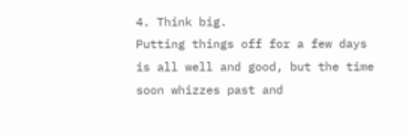4. Think big.
Putting things off for a few days is all well and good, but the time soon whizzes past and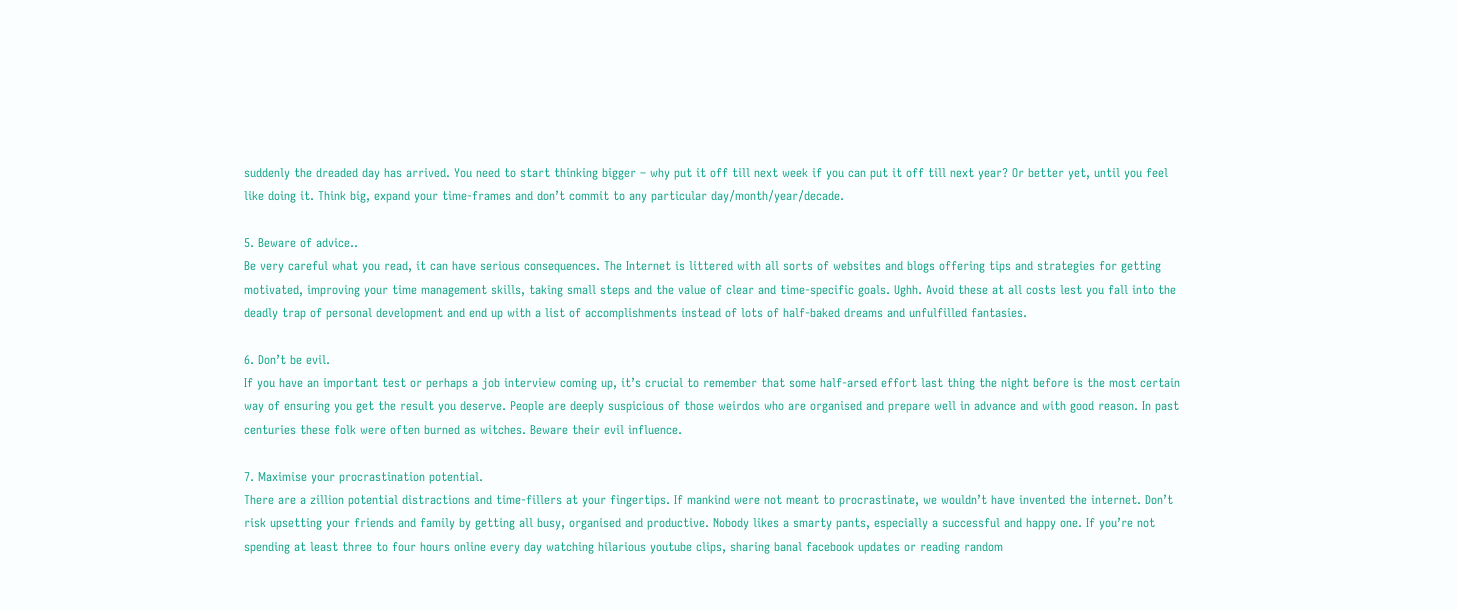suddenly the dreaded day has arrived. You need to start thinking bigger – why put it off till next week if you can put it off till next year? Or better yet, until you feel like doing it. Think big, expand your time-frames and don’t commit to any particular day/month/year/decade.

5. Beware of advice..
Be very careful what you read, it can have serious consequences. The Internet is littered with all sorts of websites and blogs offering tips and strategies for getting motivated, improving your time management skills, taking small steps and the value of clear and time-specific goals. Ughh. Avoid these at all costs lest you fall into the deadly trap of personal development and end up with a list of accomplishments instead of lots of half-baked dreams and unfulfilled fantasies.

6. Don’t be evil.
If you have an important test or perhaps a job interview coming up, it’s crucial to remember that some half-arsed effort last thing the night before is the most certain way of ensuring you get the result you deserve. People are deeply suspicious of those weirdos who are organised and prepare well in advance and with good reason. In past centuries these folk were often burned as witches. Beware their evil influence.

7. Maximise your procrastination potential.
There are a zillion potential distractions and time-fillers at your fingertips. If mankind were not meant to procrastinate, we wouldn’t have invented the internet. Don’t risk upsetting your friends and family by getting all busy, organised and productive. Nobody likes a smarty pants, especially a successful and happy one. If you’re not spending at least three to four hours online every day watching hilarious youtube clips, sharing banal facebook updates or reading random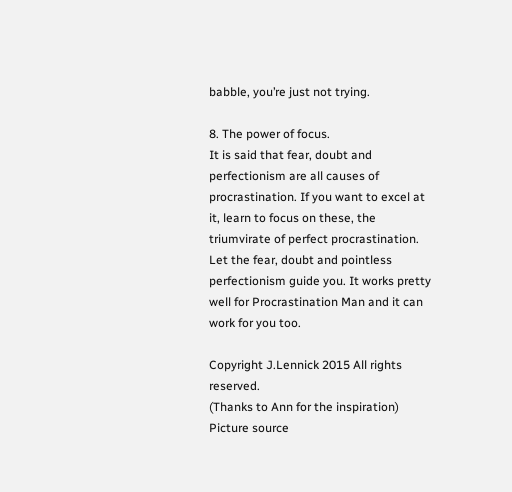babble, you’re just not trying.

8. The power of focus.
It is said that fear, doubt and perfectionism are all causes of procrastination. If you want to excel at it, learn to focus on these, the triumvirate of perfect procrastination. Let the fear, doubt and pointless perfectionism guide you. It works pretty well for Procrastination Man and it can work for you too.

Copyright J.Lennick 2015 All rights reserved.
(Thanks to Ann for the inspiration)
Picture source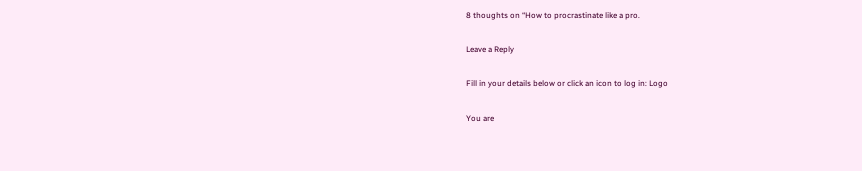8 thoughts on “How to procrastinate like a pro.

Leave a Reply

Fill in your details below or click an icon to log in: Logo

You are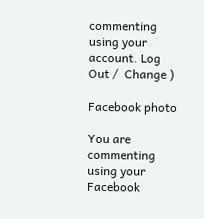commenting using your account. Log Out /  Change )

Facebook photo

You are commenting using your Facebook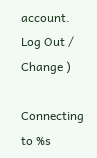account. Log Out /  Change )

Connecting to %s